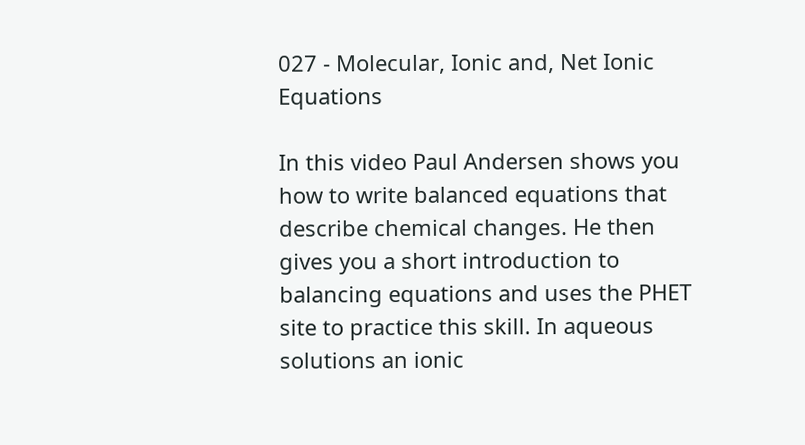027 - Molecular, Ionic and, Net Ionic Equations

In this video Paul Andersen shows you how to write balanced equations that describe chemical changes. He then gives you a short introduction to balancing equations and uses the PHET site to practice this skill. In aqueous solutions an ionic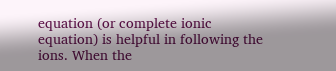equation (or complete ionic equation) is helpful in following the ions. When the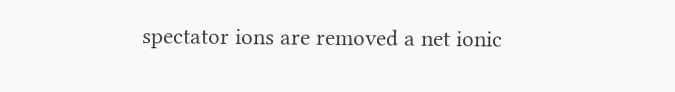spectator ions are removed a net ionic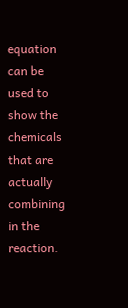equation can be used to show the chemicals that are actually combining in the reaction.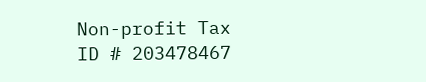Non-profit Tax ID # 203478467